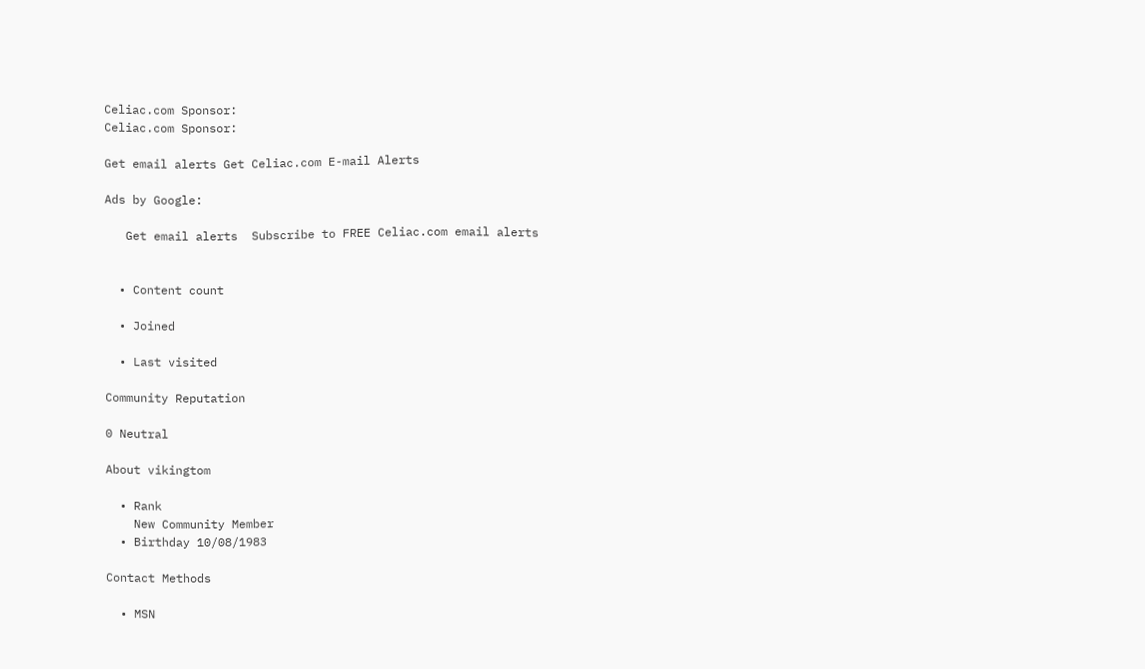Celiac.com Sponsor:
Celiac.com Sponsor:

Get email alerts Get Celiac.com E-mail Alerts

Ads by Google:

   Get email alerts  Subscribe to FREE Celiac.com email alerts


  • Content count

  • Joined

  • Last visited

Community Reputation

0 Neutral

About vikingtom

  • Rank
    New Community Member
  • Birthday 10/08/1983

Contact Methods

  • MSN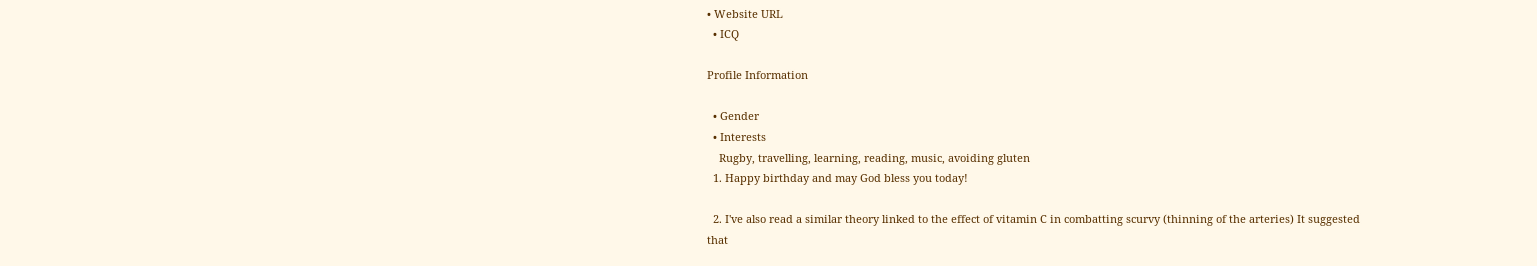• Website URL
  • ICQ

Profile Information

  • Gender
  • Interests
    Rugby, travelling, learning, reading, music, avoiding gluten
  1. Happy birthday and may God bless you today!

  2. I've also read a similar theory linked to the effect of vitamin C in combatting scurvy (thinning of the arteries) It suggested that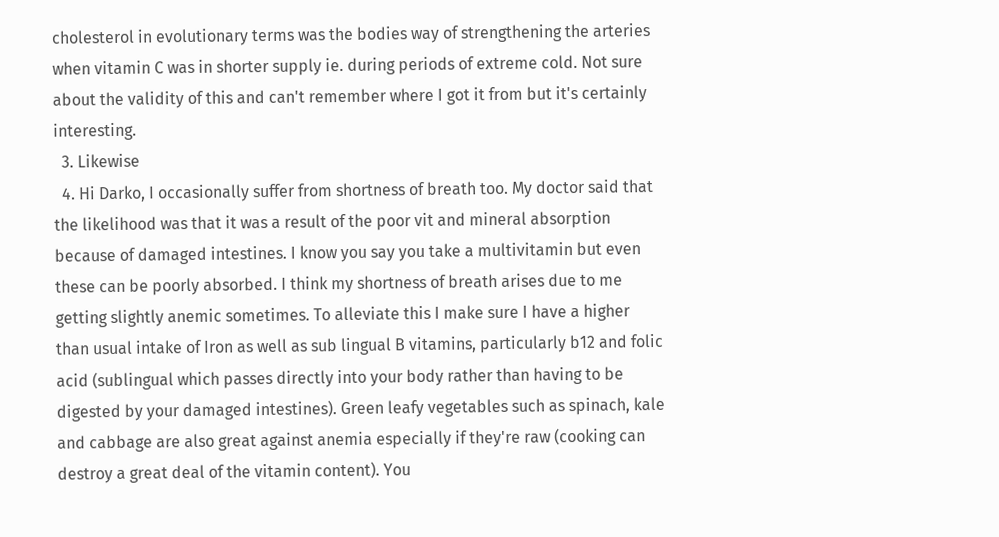cholesterol in evolutionary terms was the bodies way of strengthening the arteries when vitamin C was in shorter supply ie. during periods of extreme cold. Not sure about the validity of this and can't remember where I got it from but it's certainly interesting.
  3. Likewise
  4. Hi Darko, I occasionally suffer from shortness of breath too. My doctor said that the likelihood was that it was a result of the poor vit and mineral absorption because of damaged intestines. I know you say you take a multivitamin but even these can be poorly absorbed. I think my shortness of breath arises due to me getting slightly anemic sometimes. To alleviate this I make sure I have a higher than usual intake of Iron as well as sub lingual B vitamins, particularly b12 and folic acid (sublingual which passes directly into your body rather than having to be digested by your damaged intestines). Green leafy vegetables such as spinach, kale and cabbage are also great against anemia especially if they're raw (cooking can destroy a great deal of the vitamin content). You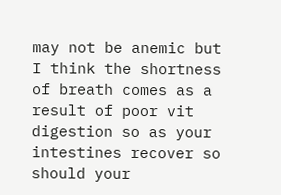may not be anemic but I think the shortness of breath comes as a result of poor vit digestion so as your intestines recover so should your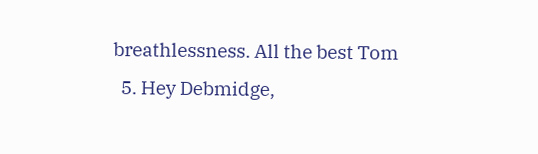breathlessness. All the best Tom
  5. Hey Debmidge,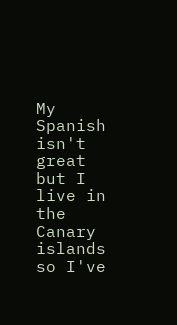My Spanish isn't great but I live in the Canary islands so I've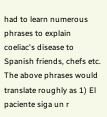had to learn numerous phrases to explain coeliac's disease to Spanish friends, chefs etc. The above phrases would translate roughly as 1) El paciente siga un r